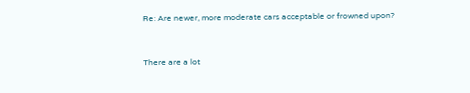Re: Are newer, more moderate cars acceptable or frowned upon?


There are a lot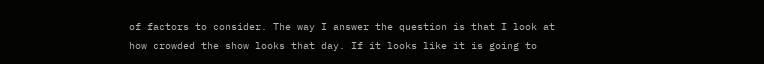of factors to consider. The way I answer the question is that I look at how crowded the show looks that day. If it looks like it is going to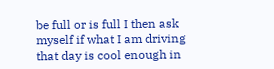be full or is full I then ask myself if what I am driving that day is cool enough in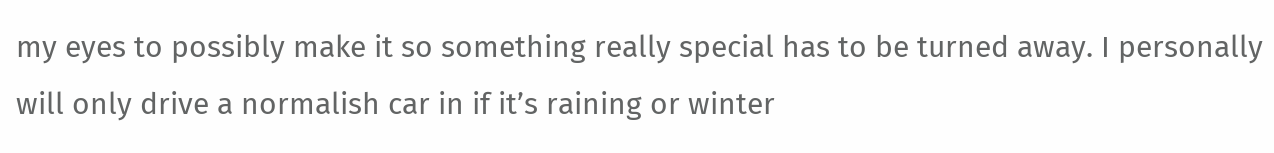my eyes to possibly make it so something really special has to be turned away. I personally will only drive a normalish car in if it’s raining or winter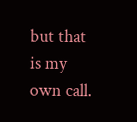but that is my own call.